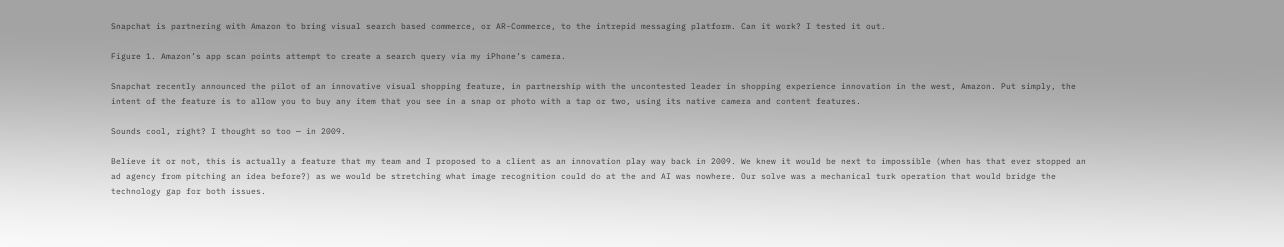Snapchat is partnering with Amazon to bring visual search based commerce, or AR-Commerce, to the intrepid messaging platform. Can it work? I tested it out.

Figure 1. Amazon’s app scan points attempt to create a search query via my iPhone’s camera.

Snapchat recently announced the pilot of an innovative visual shopping feature, in partnership with the uncontested leader in shopping experience innovation in the west, Amazon. Put simply, the intent of the feature is to allow you to buy any item that you see in a snap or photo with a tap or two, using its native camera and content features.

Sounds cool, right? I thought so too — in 2009.

Believe it or not, this is actually a feature that my team and I proposed to a client as an innovation play way back in 2009. We knew it would be next to impossible (when has that ever stopped an ad agency from pitching an idea before?) as we would be stretching what image recognition could do at the and AI was nowhere. Our solve was a mechanical turk operation that would bridge the technology gap for both issues.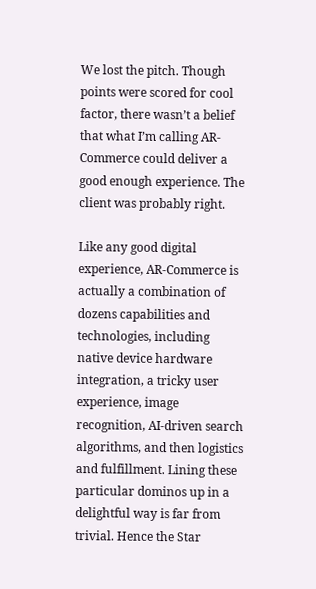We lost the pitch. Though points were scored for cool factor, there wasn’t a belief that what I’m calling AR-Commerce could deliver a good enough experience. The client was probably right.

Like any good digital experience, AR-Commerce is actually a combination of dozens capabilities and technologies, including native device hardware integration, a tricky user experience, image recognition, AI-driven search algorithms, and then logistics and fulfillment. Lining these particular dominos up in a delightful way is far from trivial. Hence the Star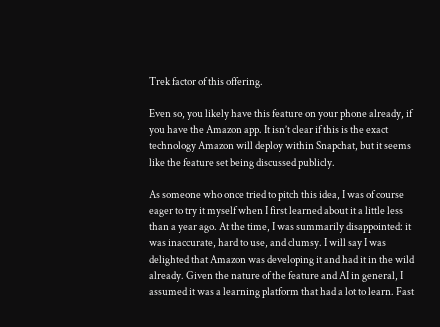Trek factor of this offering.

Even so, you likely have this feature on your phone already, if you have the Amazon app. It isn’t clear if this is the exact technology Amazon will deploy within Snapchat, but it seems like the feature set being discussed publicly.

As someone who once tried to pitch this idea, I was of course eager to try it myself when I first learned about it a little less than a year ago. At the time, I was summarily disappointed: it was inaccurate, hard to use, and clumsy. I will say I was delighted that Amazon was developing it and had it in the wild already. Given the nature of the feature and AI in general, I assumed it was a learning platform that had a lot to learn. Fast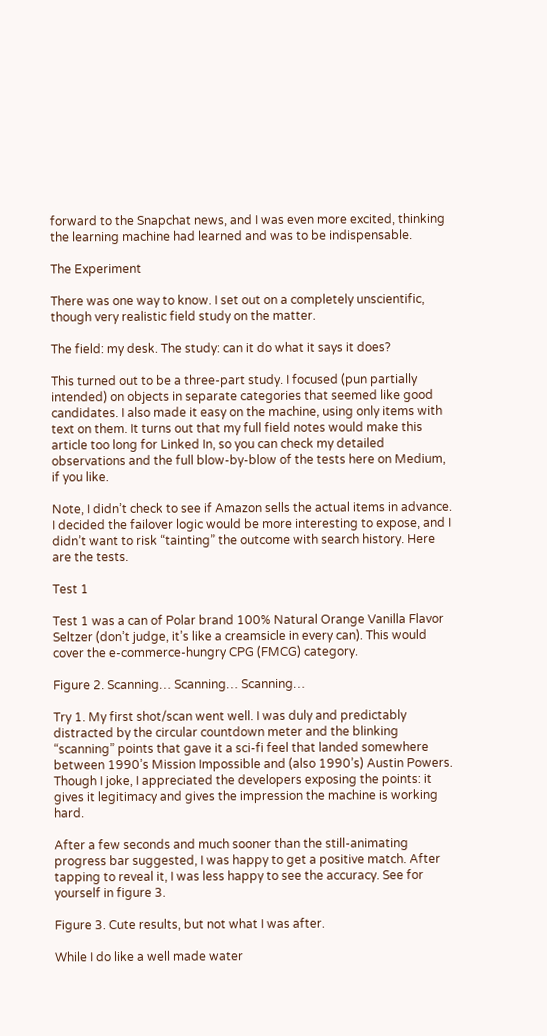forward to the Snapchat news, and I was even more excited, thinking the learning machine had learned and was to be indispensable.

The Experiment

There was one way to know. I set out on a completely unscientific, though very realistic field study on the matter.

The field: my desk. The study: can it do what it says it does?

This turned out to be a three-part study. I focused (pun partially intended) on objects in separate categories that seemed like good candidates. I also made it easy on the machine, using only items with text on them. It turns out that my full field notes would make this article too long for Linked In, so you can check my detailed observations and the full blow-by-blow of the tests here on Medium, if you like.

Note, I didn’t check to see if Amazon sells the actual items in advance. I decided the failover logic would be more interesting to expose, and I didn’t want to risk “tainting” the outcome with search history. Here are the tests.

Test 1

Test 1 was a can of Polar brand 100% Natural Orange Vanilla Flavor Seltzer (don’t judge, it’s like a creamsicle in every can). This would cover the e-commerce-hungry CPG (FMCG) category.

Figure 2. Scanning… Scanning… Scanning…

Try 1. My first shot/scan went well. I was duly and predictably distracted by the circular countdown meter and the blinking “scanning” points that gave it a sci-fi feel that landed somewhere between 1990’s Mission Impossible and (also 1990’s) Austin Powers. Though I joke, I appreciated the developers exposing the points: it gives it legitimacy and gives the impression the machine is working hard.

After a few seconds and much sooner than the still-animating progress bar suggested, I was happy to get a positive match. After tapping to reveal it, I was less happy to see the accuracy. See for yourself in figure 3.

Figure 3. Cute results, but not what I was after.

While I do like a well made water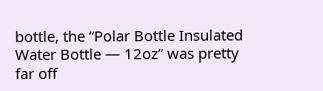bottle, the “Polar Bottle Insulated Water Bottle — 12oz” was pretty far off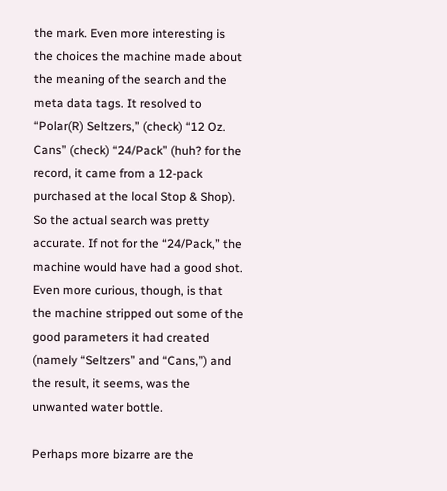the mark. Even more interesting is the choices the machine made about the meaning of the search and the meta data tags. It resolved to “Polar(R) Seltzers,” (check) “12 Oz. Cans” (check) “24/Pack” (huh? for the record, it came from a 12-pack purchased at the local Stop & Shop). So the actual search was pretty accurate. If not for the “24/Pack,” the machine would have had a good shot. Even more curious, though, is that the machine stripped out some of the good parameters it had created (namely “Seltzers” and “Cans,”) and the result, it seems, was the unwanted water bottle.

Perhaps more bizarre are the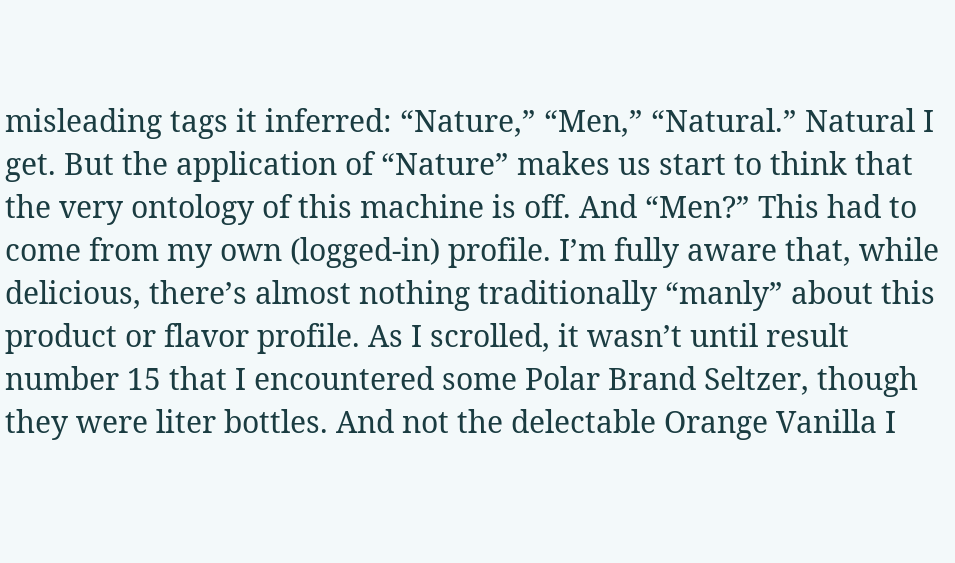misleading tags it inferred: “Nature,” “Men,” “Natural.” Natural I get. But the application of “Nature” makes us start to think that the very ontology of this machine is off. And “Men?” This had to come from my own (logged-in) profile. I’m fully aware that, while delicious, there’s almost nothing traditionally “manly” about this product or flavor profile. As I scrolled, it wasn’t until result number 15 that I encountered some Polar Brand Seltzer, though they were liter bottles. And not the delectable Orange Vanilla I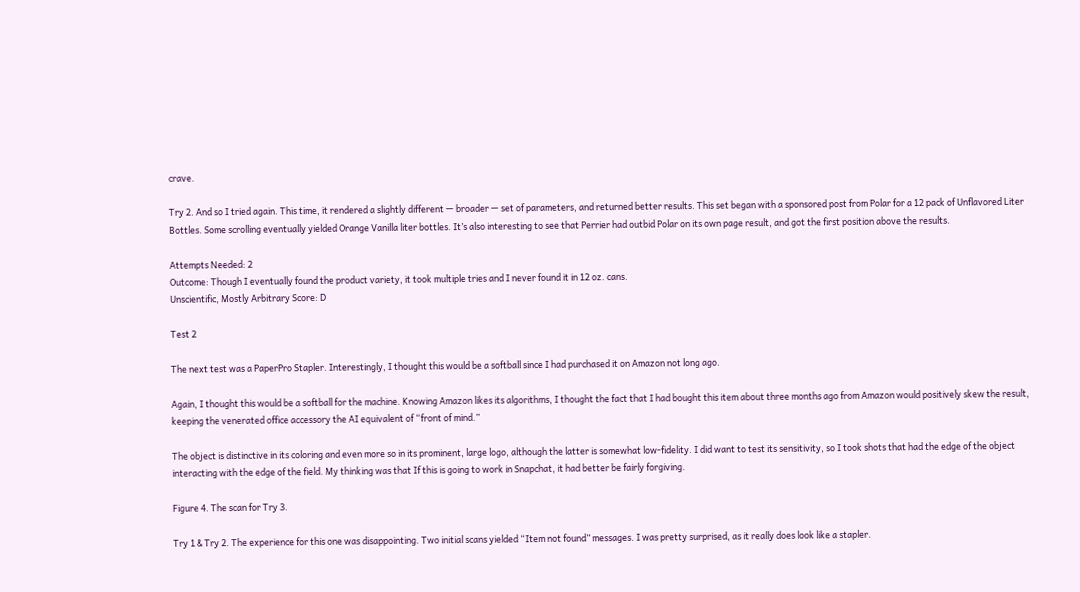crave.

Try 2. And so I tried again. This time, it rendered a slightly different — broader — set of parameters, and returned better results. This set began with a sponsored post from Polar for a 12 pack of Unflavored Liter Bottles. Some scrolling eventually yielded Orange Vanilla liter bottles. It’s also interesting to see that Perrier had outbid Polar on its own page result, and got the first position above the results.

Attempts Needed: 2
Outcome: Though I eventually found the product variety, it took multiple tries and I never found it in 12 oz. cans.
Unscientific, Mostly Arbitrary Score: D

Test 2

The next test was a PaperPro Stapler. Interestingly, I thought this would be a softball since I had purchased it on Amazon not long ago.

Again, I thought this would be a softball for the machine. Knowing Amazon likes its algorithms, I thought the fact that I had bought this item about three months ago from Amazon would positively skew the result, keeping the venerated office accessory the AI equivalent of “front of mind.”

The object is distinctive in its coloring and even more so in its prominent, large logo, although the latter is somewhat low-fidelity. I did want to test its sensitivity, so I took shots that had the edge of the object interacting with the edge of the field. My thinking was that If this is going to work in Snapchat, it had better be fairly forgiving.

Figure 4. The scan for Try 3.

Try 1 & Try 2. The experience for this one was disappointing. Two initial scans yielded “Item not found” messages. I was pretty surprised, as it really does look like a stapler.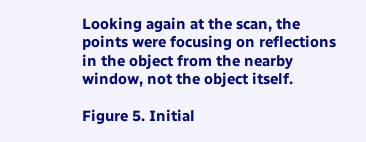Looking again at the scan, the points were focusing on reflections in the object from the nearby window, not the object itself.

Figure 5. Initial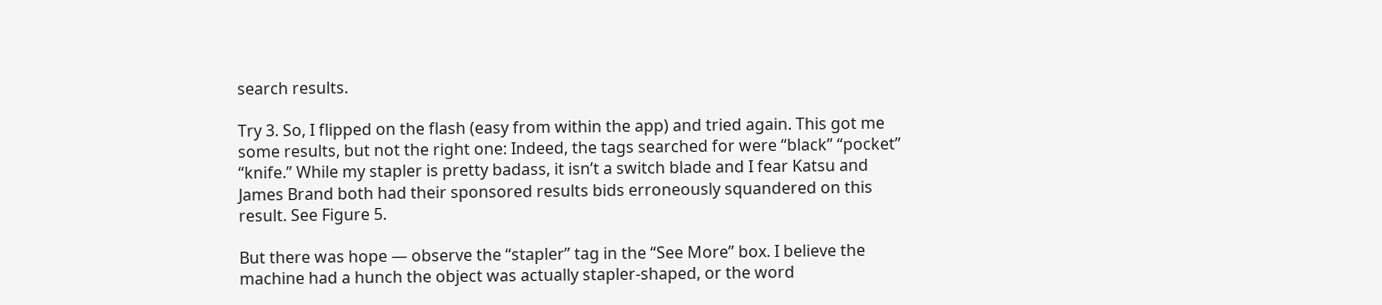search results.

Try 3. So, I flipped on the flash (easy from within the app) and tried again. This got me some results, but not the right one: Indeed, the tags searched for were “black” “pocket” “knife.” While my stapler is pretty badass, it isn’t a switch blade and I fear Katsu and James Brand both had their sponsored results bids erroneously squandered on this result. See Figure 5.

But there was hope — observe the “stapler” tag in the “See More” box. I believe the machine had a hunch the object was actually stapler-shaped, or the word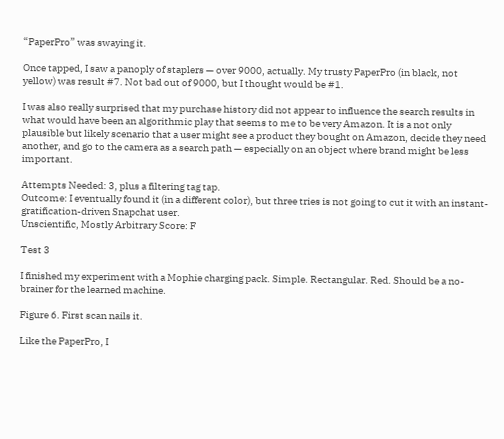“PaperPro” was swaying it.

Once tapped, I saw a panoply of staplers — over 9000, actually. My trusty PaperPro (in black, not yellow) was result #7. Not bad out of 9000, but I thought would be #1.

I was also really surprised that my purchase history did not appear to influence the search results in what would have been an algorithmic play that seems to me to be very Amazon. It is a not only plausible but likely scenario that a user might see a product they bought on Amazon, decide they need another, and go to the camera as a search path — especially on an object where brand might be less important.

Attempts Needed: 3, plus a filtering tag tap.
Outcome: I eventually found it (in a different color), but three tries is not going to cut it with an instant-gratification-driven Snapchat user.
Unscientific, Mostly Arbitrary Score: F

Test 3

I finished my experiment with a Mophie charging pack. Simple. Rectangular. Red. Should be a no-brainer for the learned machine.

Figure 6. First scan nails it.

Like the PaperPro, I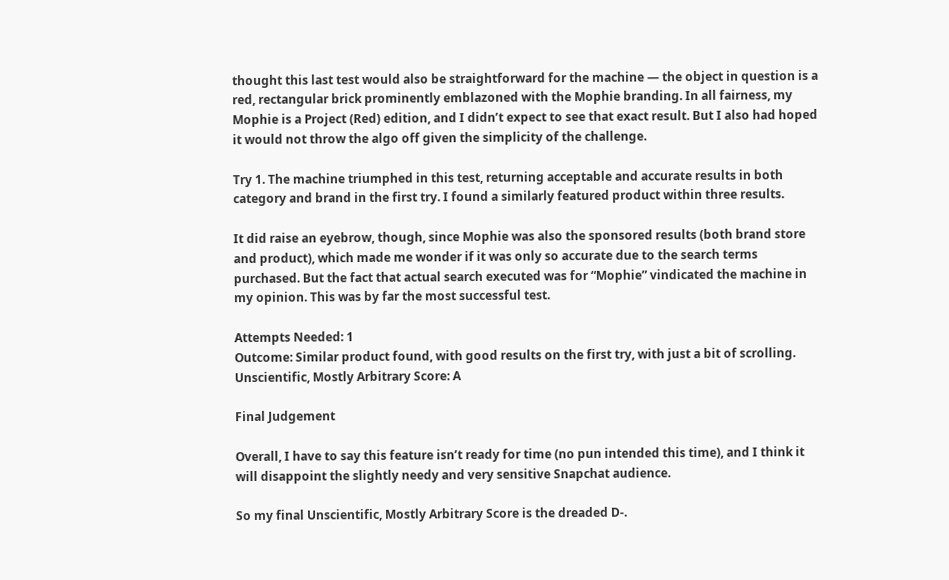thought this last test would also be straightforward for the machine — the object in question is a red, rectangular brick prominently emblazoned with the Mophie branding. In all fairness, my Mophie is a Project (Red) edition, and I didn’t expect to see that exact result. But I also had hoped it would not throw the algo off given the simplicity of the challenge.

Try 1. The machine triumphed in this test, returning acceptable and accurate results in both category and brand in the first try. I found a similarly featured product within three results.

It did raise an eyebrow, though, since Mophie was also the sponsored results (both brand store and product), which made me wonder if it was only so accurate due to the search terms purchased. But the fact that actual search executed was for “Mophie” vindicated the machine in my opinion. This was by far the most successful test.

Attempts Needed: 1
Outcome: Similar product found, with good results on the first try, with just a bit of scrolling.
Unscientific, Mostly Arbitrary Score: A

Final Judgement

Overall, I have to say this feature isn’t ready for time (no pun intended this time), and I think it will disappoint the slightly needy and very sensitive Snapchat audience.

So my final Unscientific, Mostly Arbitrary Score is the dreaded D-.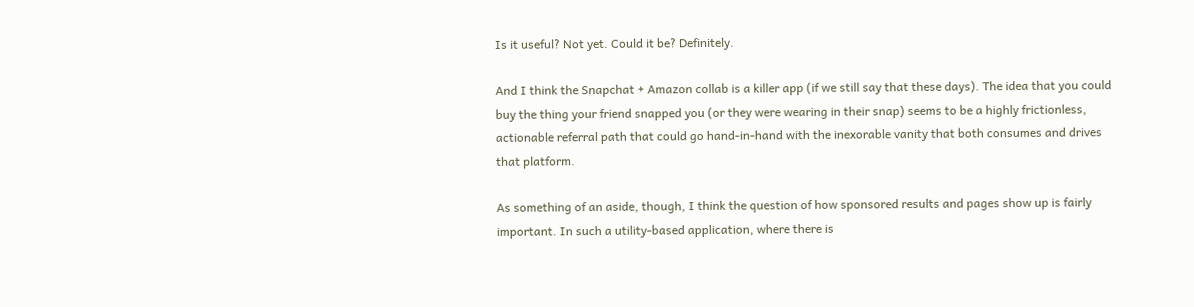Is it useful? Not yet. Could it be? Definitely.

And I think the Snapchat + Amazon collab is a killer app (if we still say that these days). The idea that you could buy the thing your friend snapped you (or they were wearing in their snap) seems to be a highly frictionless, actionable referral path that could go hand-in-hand with the inexorable vanity that both consumes and drives that platform.

As something of an aside, though, I think the question of how sponsored results and pages show up is fairly important. In such a utility-based application, where there is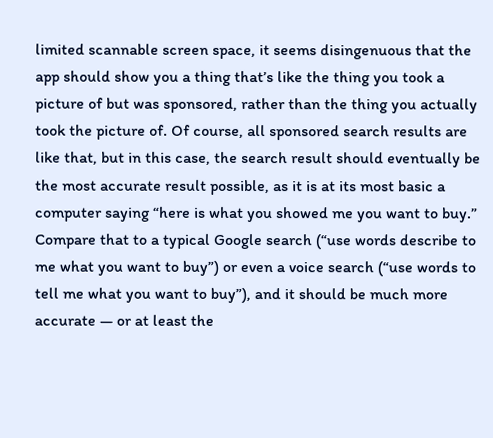limited scannable screen space, it seems disingenuous that the app should show you a thing that’s like the thing you took a picture of but was sponsored, rather than the thing you actually took the picture of. Of course, all sponsored search results are like that, but in this case, the search result should eventually be the most accurate result possible, as it is at its most basic a computer saying “here is what you showed me you want to buy.” Compare that to a typical Google search (“use words describe to me what you want to buy”) or even a voice search (“use words to tell me what you want to buy”), and it should be much more accurate — or at least the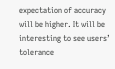expectation of accuracy will be higher. It will be interesting to see users’ tolerance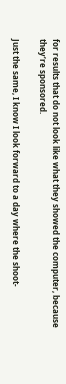for results that do not look like what they showed the computer, because they’re sponsored.

Just the same, I know I look forward to a day where the shoot-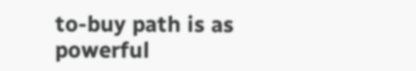to-buy path is as powerful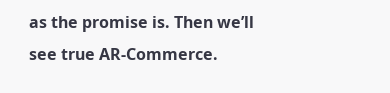as the promise is. Then we’ll see true AR-Commerce.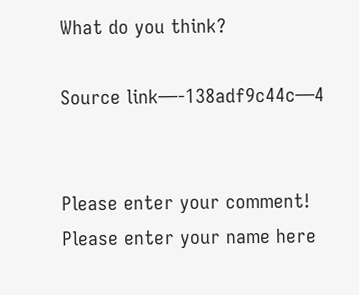What do you think?

Source link—-138adf9c44c—4


Please enter your comment!
Please enter your name here